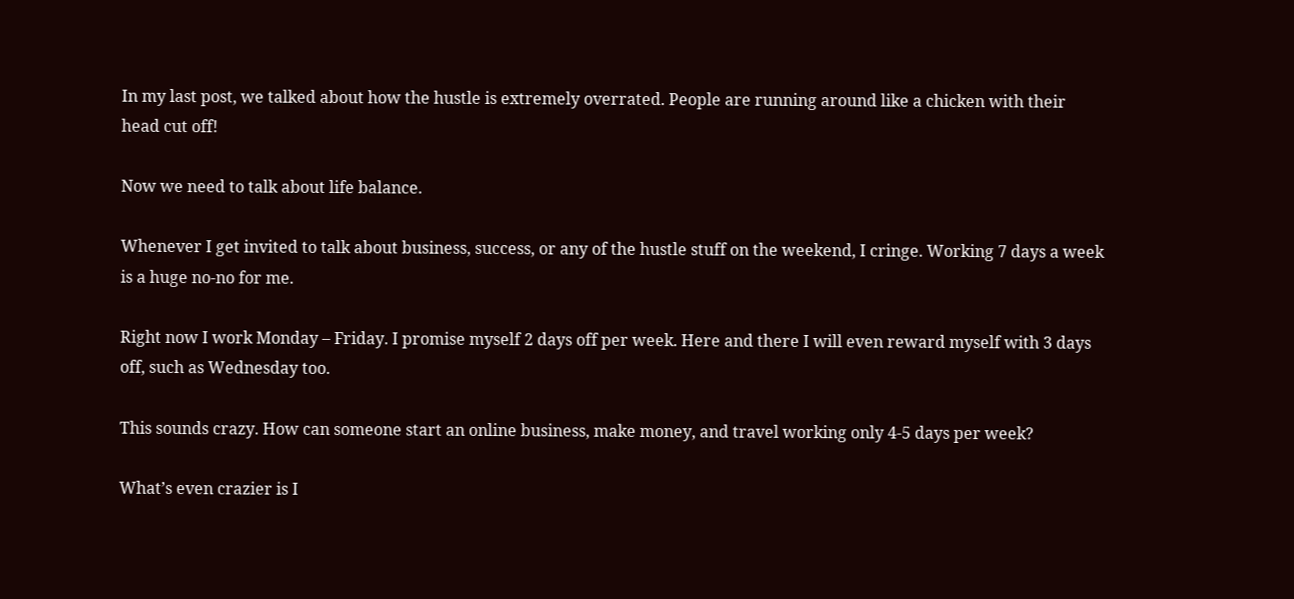In my last post, we talked about how the hustle is extremely overrated. People are running around like a chicken with their head cut off!

Now we need to talk about life balance.

Whenever I get invited to talk about business, success, or any of the hustle stuff on the weekend, I cringe. Working 7 days a week is a huge no-no for me.

Right now I work Monday – Friday. I promise myself 2 days off per week. Here and there I will even reward myself with 3 days off, such as Wednesday too.

This sounds crazy. How can someone start an online business, make money, and travel working only 4-5 days per week?

What’s even crazier is I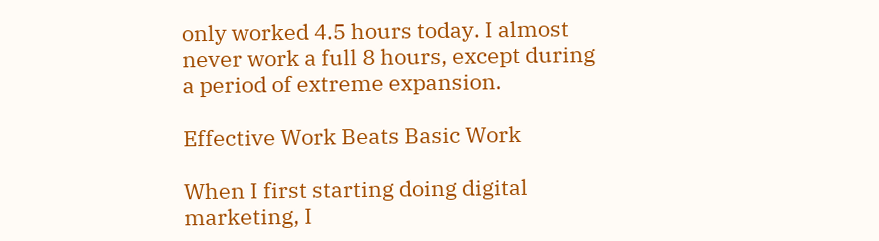only worked 4.5 hours today. I almost never work a full 8 hours, except during a period of extreme expansion.

Effective Work Beats Basic Work

When I first starting doing digital marketing, I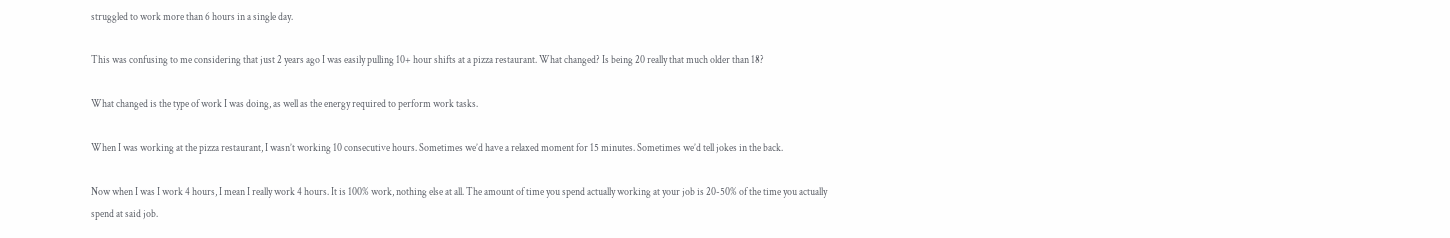struggled to work more than 6 hours in a single day.

This was confusing to me considering that just 2 years ago I was easily pulling 10+ hour shifts at a pizza restaurant. What changed? Is being 20 really that much older than 18?

What changed is the type of work I was doing, as well as the energy required to perform work tasks.

When I was working at the pizza restaurant, I wasn’t working 10 consecutive hours. Sometimes we’d have a relaxed moment for 15 minutes. Sometimes we’d tell jokes in the back.

Now when I was I work 4 hours, I mean I really work 4 hours. It is 100% work, nothing else at all. The amount of time you spend actually working at your job is 20-50% of the time you actually spend at said job.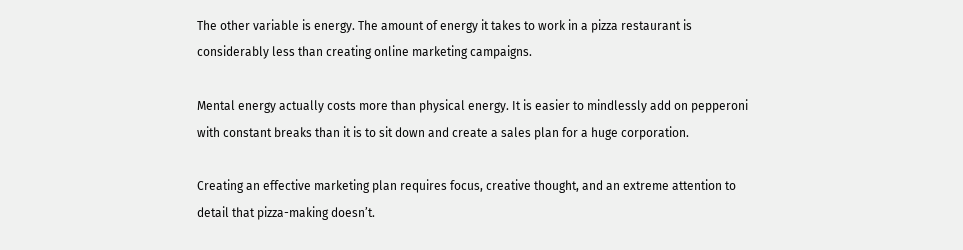The other variable is energy. The amount of energy it takes to work in a pizza restaurant is considerably less than creating online marketing campaigns.

Mental energy actually costs more than physical energy. It is easier to mindlessly add on pepperoni with constant breaks than it is to sit down and create a sales plan for a huge corporation.

Creating an effective marketing plan requires focus, creative thought, and an extreme attention to detail that pizza-making doesn’t.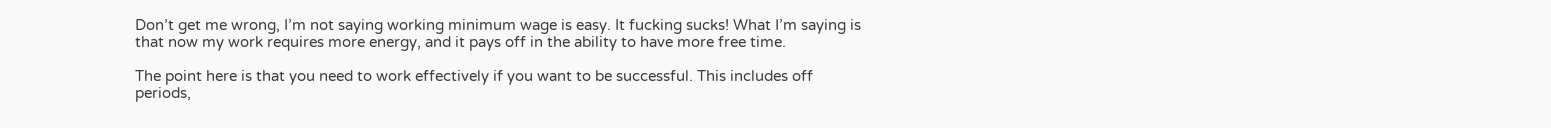Don’t get me wrong, I’m not saying working minimum wage is easy. It fucking sucks! What I’m saying is that now my work requires more energy, and it pays off in the ability to have more free time.

The point here is that you need to work effectively if you want to be successful. This includes off periods,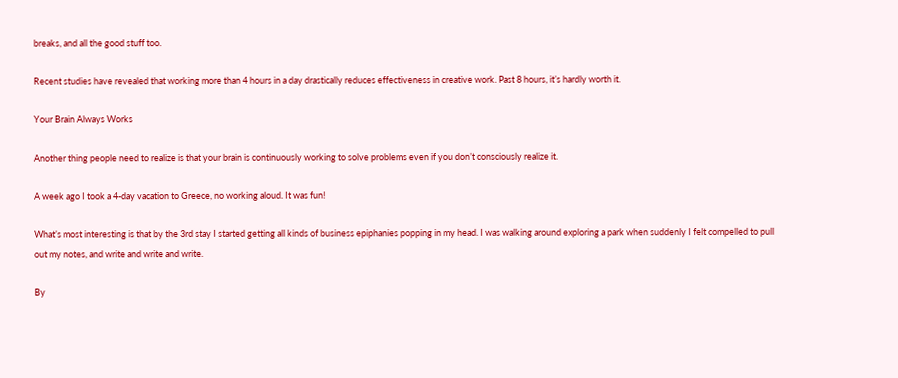breaks, and all the good stuff too.

Recent studies have revealed that working more than 4 hours in a day drastically reduces effectiveness in creative work. Past 8 hours, it’s hardly worth it.

Your Brain Always Works

Another thing people need to realize is that your brain is continuously working to solve problems even if you don’t consciously realize it.

A week ago I took a 4-day vacation to Greece, no working aloud. It was fun!

What’s most interesting is that by the 3rd stay I started getting all kinds of business epiphanies popping in my head. I was walking around exploring a park when suddenly I felt compelled to pull out my notes, and write and write and write.

By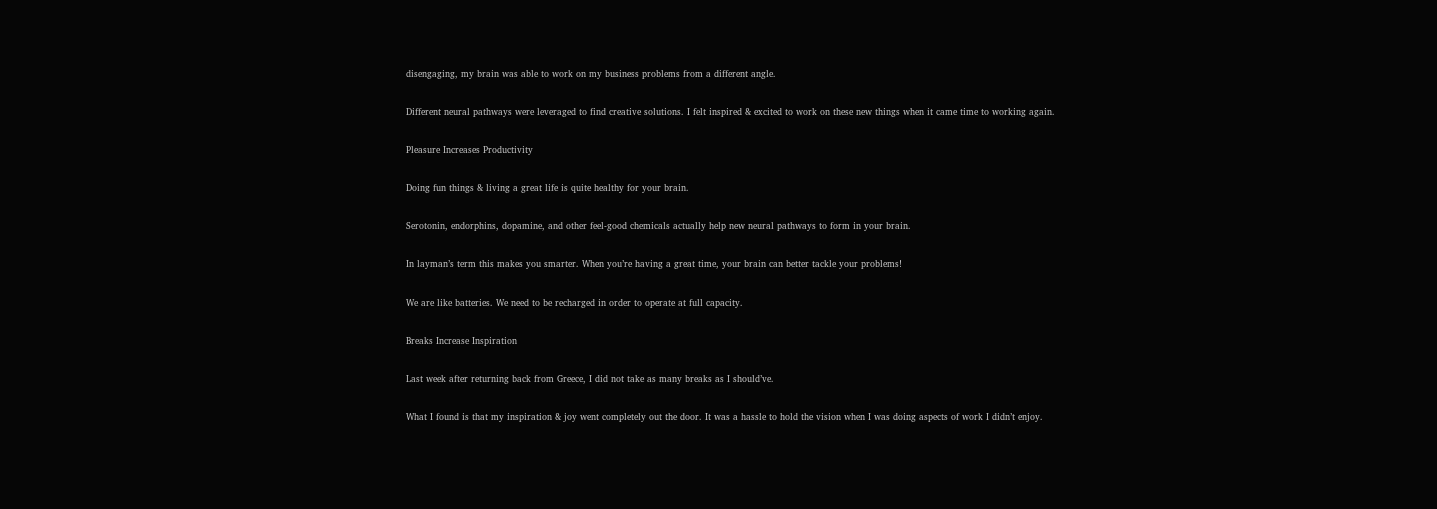disengaging, my brain was able to work on my business problems from a different angle.

Different neural pathways were leveraged to find creative solutions. I felt inspired & excited to work on these new things when it came time to working again.

Pleasure Increases Productivity

Doing fun things & living a great life is quite healthy for your brain.

Serotonin, endorphins, dopamine, and other feel-good chemicals actually help new neural pathways to form in your brain.

In layman’s term this makes you smarter. When you’re having a great time, your brain can better tackle your problems!

We are like batteries. We need to be recharged in order to operate at full capacity.

Breaks Increase Inspiration

Last week after returning back from Greece, I did not take as many breaks as I should’ve.

What I found is that my inspiration & joy went completely out the door. It was a hassle to hold the vision when I was doing aspects of work I didn’t enjoy.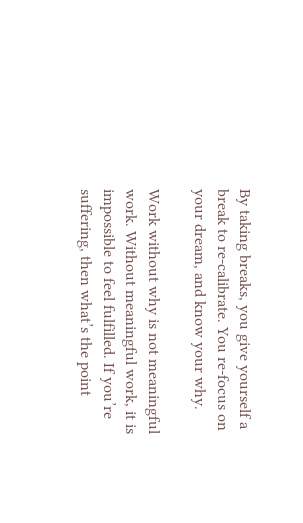By taking breaks, you give yourself a break to re-calibrate. You re-focus on your dream, and know your why.

Work without why is not meaningful work. Without meaningful work, it is impossible to feel fulfilled. If you’re suffering, then what’s the point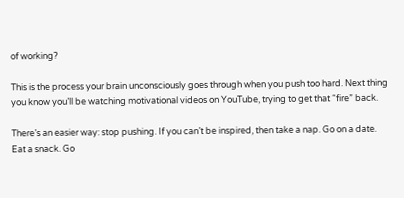of working?

This is the process your brain unconsciously goes through when you push too hard. Next thing you know you’ll be watching motivational videos on YouTube, trying to get that “fire” back.

There’s an easier way: stop pushing. If you can’t be inspired, then take a nap. Go on a date. Eat a snack. Go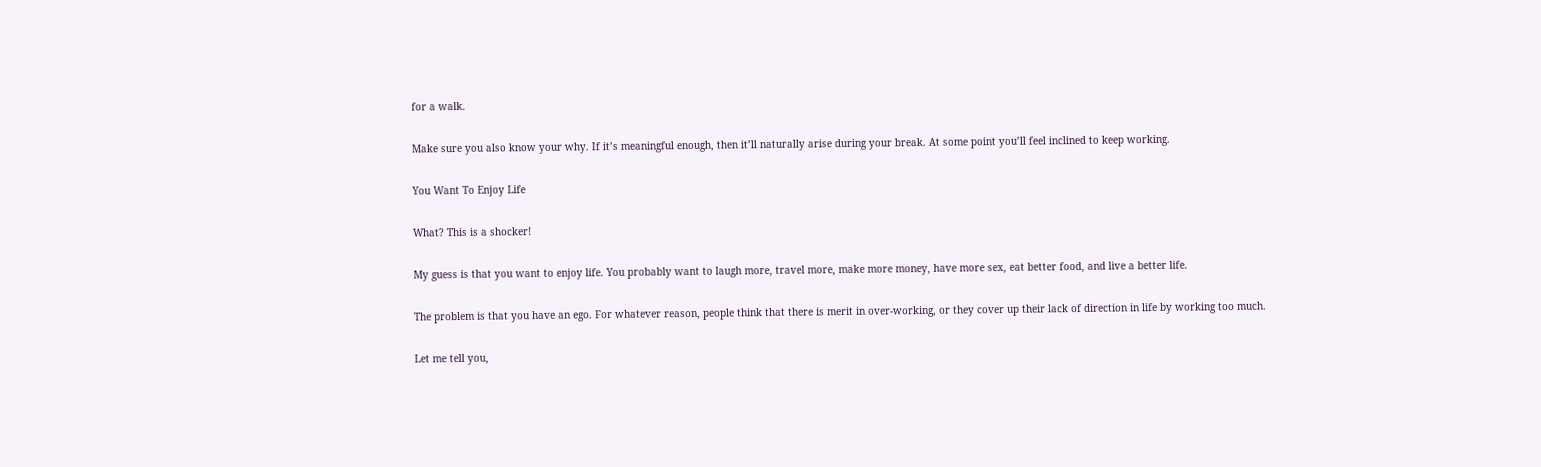for a walk.

Make sure you also know your why. If it’s meaningful enough, then it’ll naturally arise during your break. At some point you’ll feel inclined to keep working.

You Want To Enjoy Life

What? This is a shocker!

My guess is that you want to enjoy life. You probably want to laugh more, travel more, make more money, have more sex, eat better food, and live a better life.

The problem is that you have an ego. For whatever reason, people think that there is merit in over-working, or they cover up their lack of direction in life by working too much.

Let me tell you,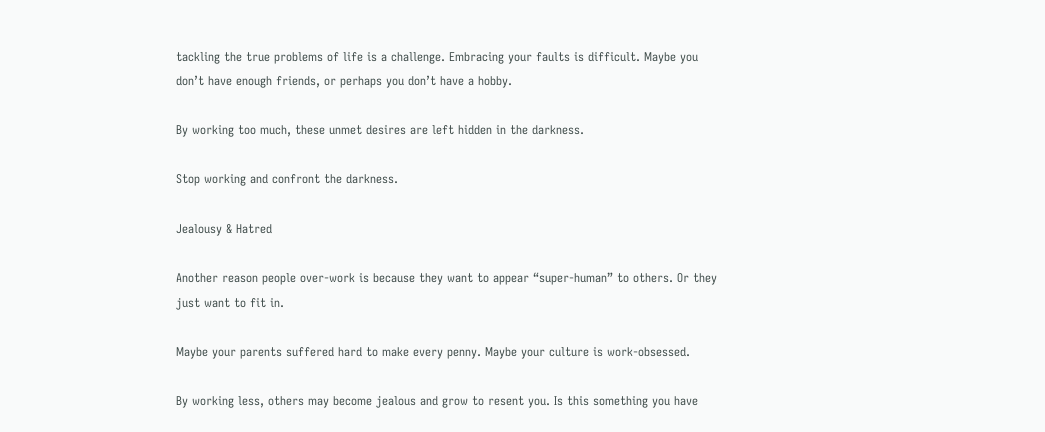tackling the true problems of life is a challenge. Embracing your faults is difficult. Maybe you don’t have enough friends, or perhaps you don’t have a hobby.

By working too much, these unmet desires are left hidden in the darkness.

Stop working and confront the darkness.

Jealousy & Hatred

Another reason people over-work is because they want to appear “super-human” to others. Or they just want to fit in.

Maybe your parents suffered hard to make every penny. Maybe your culture is work-obsessed.

By working less, others may become jealous and grow to resent you. Is this something you have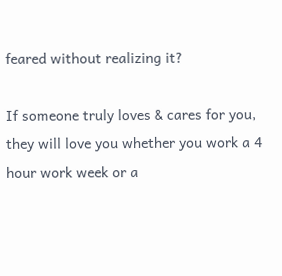feared without realizing it?

If someone truly loves & cares for you, they will love you whether you work a 4 hour work week or a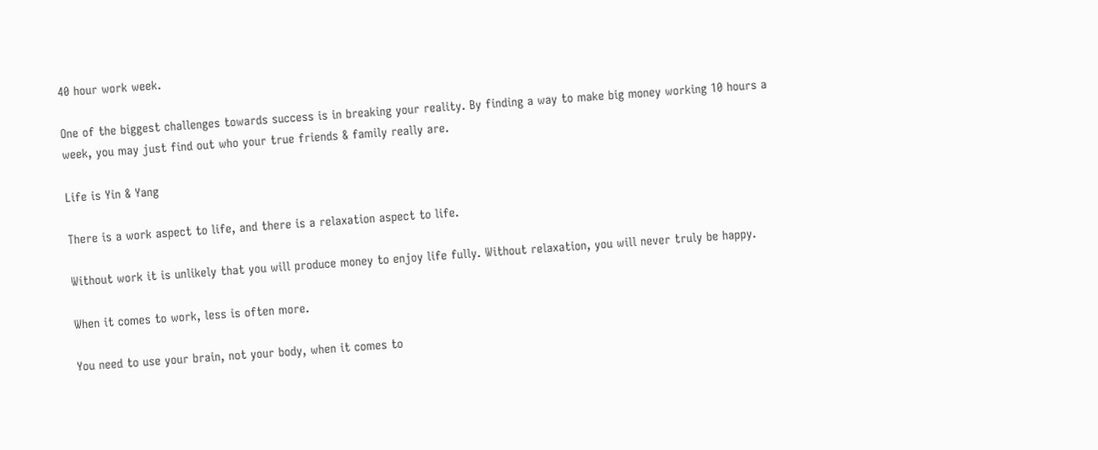40 hour work week.

One of the biggest challenges towards success is in breaking your reality. By finding a way to make big money working 10 hours a week, you may just find out who your true friends & family really are.

Life is Yin & Yang

There is a work aspect to life, and there is a relaxation aspect to life.

Without work it is unlikely that you will produce money to enjoy life fully. Without relaxation, you will never truly be happy.

When it comes to work, less is often more.

You need to use your brain, not your body, when it comes to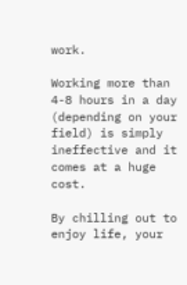work.

Working more than 4-8 hours in a day (depending on your field) is simply ineffective and it comes at a huge cost.

By chilling out to enjoy life, your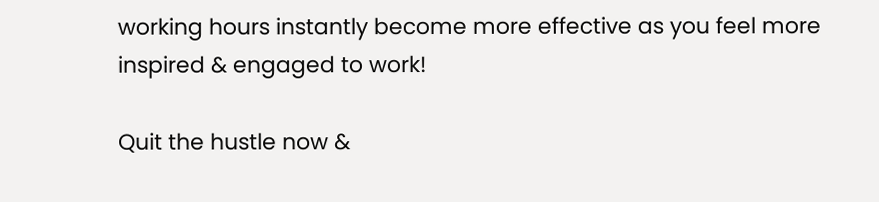working hours instantly become more effective as you feel more inspired & engaged to work!

Quit the hustle now &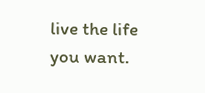live the life you want.